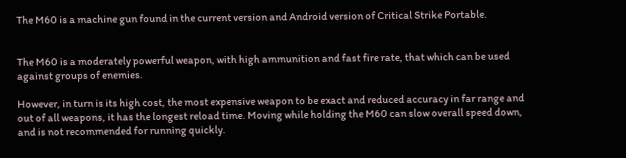The M60 is a machine gun found in the current version and Android version of Critical Strike Portable.


The M60 is a moderately powerful weapon, with high ammunition and fast fire rate, that which can be used against groups of enemies.

However, in turn is its high cost, the most expensive weapon to be exact and reduced accuracy in far range and out of all weapons, it has the longest reload time. Moving while holding the M60 can slow overall speed down, and is not recommended for running quickly.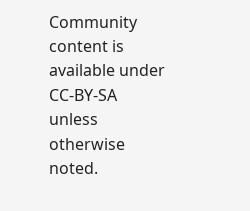Community content is available under CC-BY-SA unless otherwise noted.